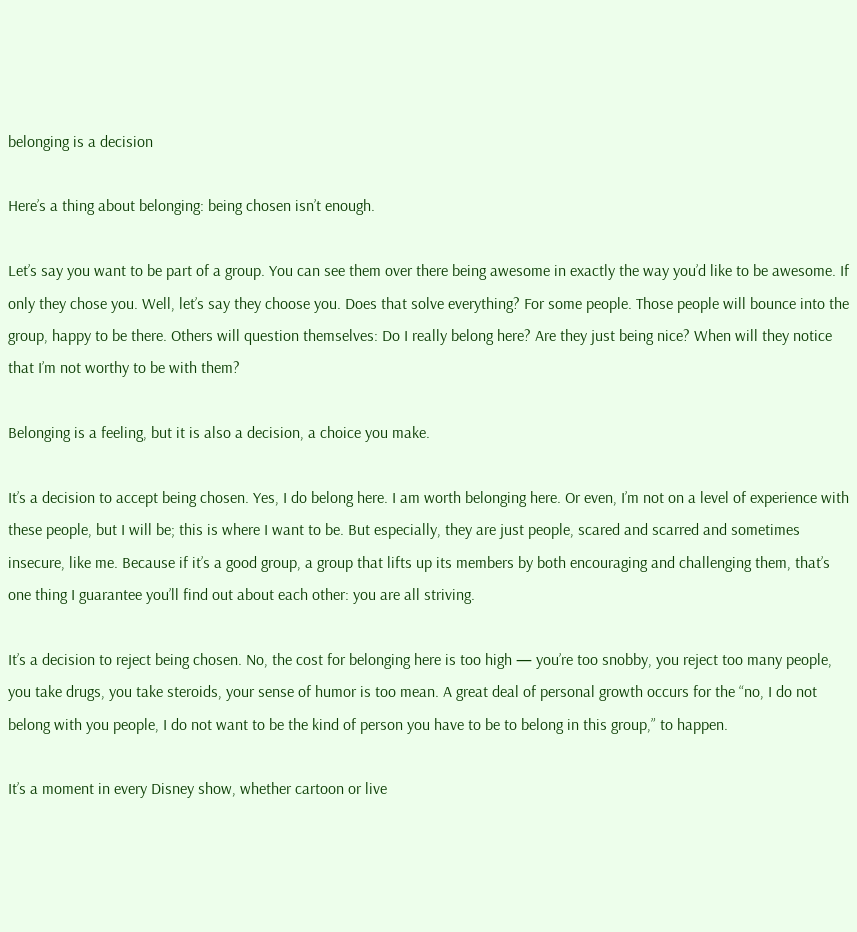belonging is a decision

Here’s a thing about belonging: being chosen isn’t enough.

Let’s say you want to be part of a group. You can see them over there being awesome in exactly the way you’d like to be awesome. If only they chose you. Well, let’s say they choose you. Does that solve everything? For some people. Those people will bounce into the group, happy to be there. Others will question themselves: Do I really belong here? Are they just being nice? When will they notice that I’m not worthy to be with them?

Belonging is a feeling, but it is also a decision, a choice you make.

It’s a decision to accept being chosen. Yes, I do belong here. I am worth belonging here. Or even, I’m not on a level of experience with these people, but I will be; this is where I want to be. But especially, they are just people, scared and scarred and sometimes insecure, like me. Because if it’s a good group, a group that lifts up its members by both encouraging and challenging them, that’s one thing I guarantee you’ll find out about each other: you are all striving.

It’s a decision to reject being chosen. No, the cost for belonging here is too high — you’re too snobby, you reject too many people, you take drugs, you take steroids, your sense of humor is too mean. A great deal of personal growth occurs for the “no, I do not belong with you people, I do not want to be the kind of person you have to be to belong in this group,” to happen.

It’s a moment in every Disney show, whether cartoon or live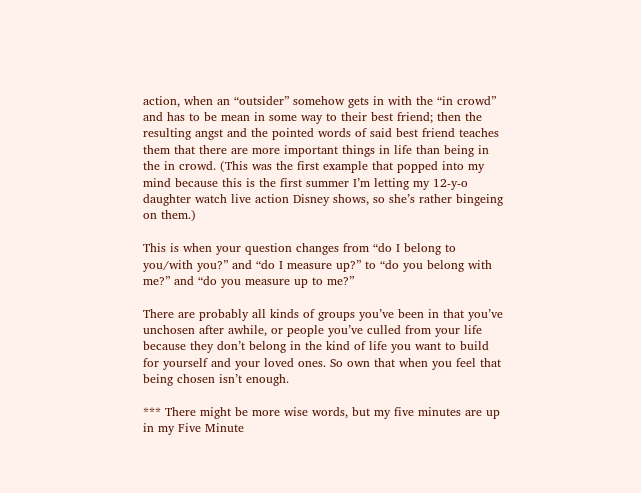action, when an “outsider” somehow gets in with the “in crowd” and has to be mean in some way to their best friend; then the resulting angst and the pointed words of said best friend teaches them that there are more important things in life than being in the in crowd. (This was the first example that popped into my mind because this is the first summer I’m letting my 12-y-o daughter watch live action Disney shows, so she’s rather bingeing on them.)

This is when your question changes from “do I belong to you/with you?” and “do I measure up?” to “do you belong with me?” and “do you measure up to me?”

There are probably all kinds of groups you’ve been in that you’ve unchosen after awhile, or people you’ve culled from your life because they don’t belong in the kind of life you want to build for yourself and your loved ones. So own that when you feel that being chosen isn’t enough.

*** There might be more wise words, but my five minutes are up in my Five Minute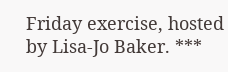Friday exercise, hosted by Lisa-Jo Baker. ***